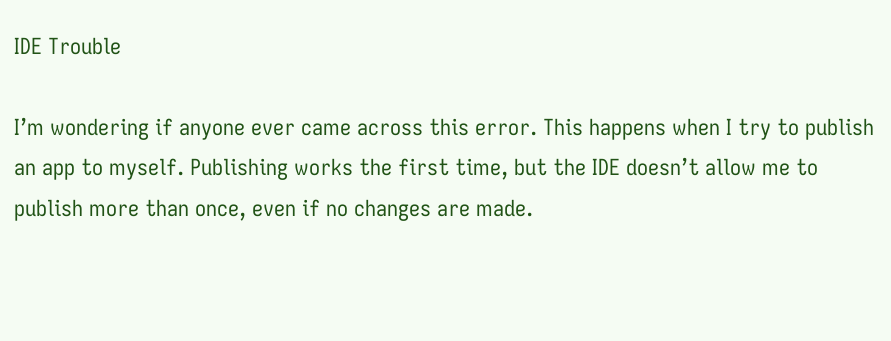IDE Trouble

I’m wondering if anyone ever came across this error. This happens when I try to publish an app to myself. Publishing works the first time, but the IDE doesn’t allow me to publish more than once, even if no changes are made.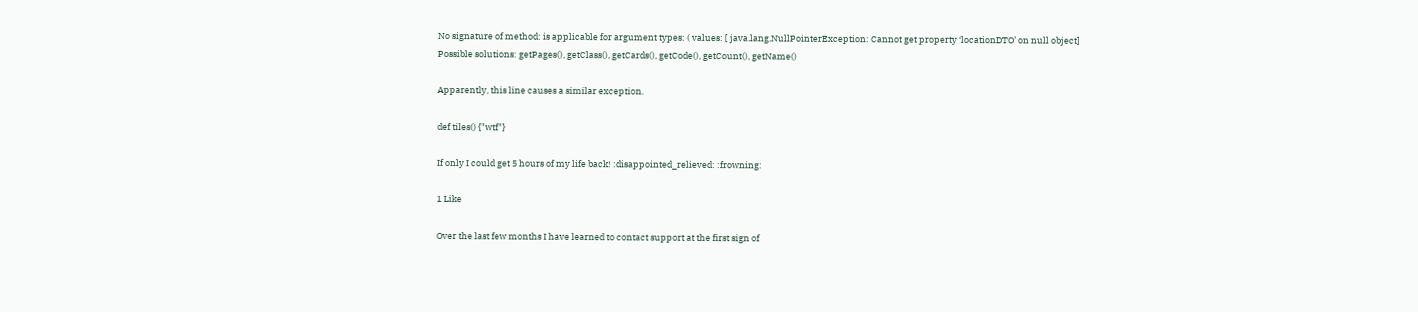No signature of method: is applicable for argument types: ( values: [ java.lang.NullPointerException: Cannot get property ‘locationDTO’ on null object]
Possible solutions: getPages(), getClass(), getCards(), getCode(), getCount(), getName()

Apparently, this line causes a similar exception.

def tiles() {"wtf"}

If only I could get 5 hours of my life back! :disappointed_relieved: :frowning:

1 Like

Over the last few months I have learned to contact support at the first sign of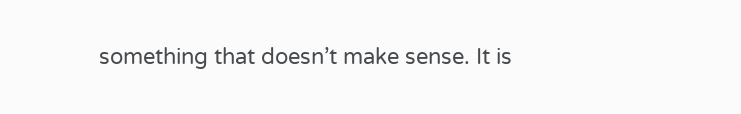something that doesn’t make sense. It is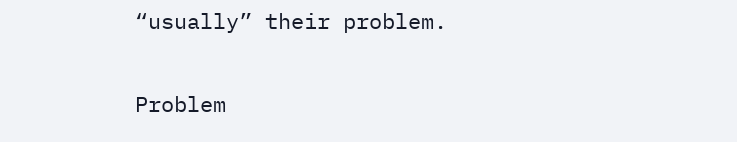“usually” their problem.

Problem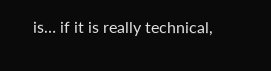is… if it is really technical,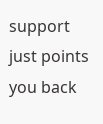support just points you back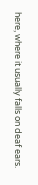here, where it usually falls on deaf ears.